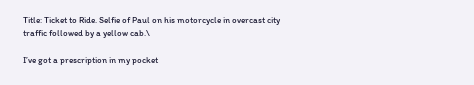Title: Ticket to Ride. Selfie of Paul on his motorcycle in overcast city traffic followed by a yellow cab.\

I’ve got a prescription in my pocket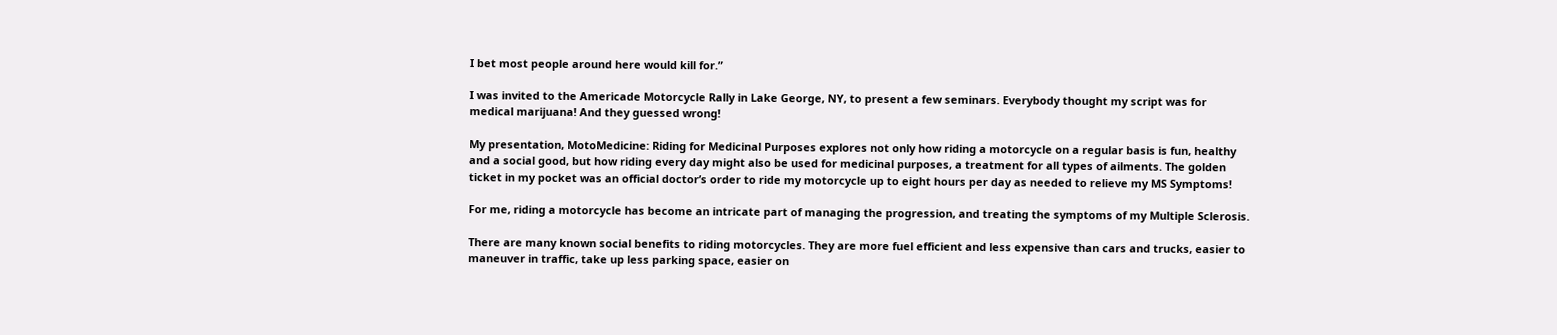I bet most people around here would kill for.”

I was invited to the Americade Motorcycle Rally in Lake George, NY, to present a few seminars. Everybody thought my script was for medical marijuana! And they guessed wrong!

My presentation, MotoMedicine: Riding for Medicinal Purposes explores not only how riding a motorcycle on a regular basis is fun, healthy and a social good, but how riding every day might also be used for medicinal purposes, a treatment for all types of ailments. The golden ticket in my pocket was an official doctor’s order to ride my motorcycle up to eight hours per day as needed to relieve my MS Symptoms!

For me, riding a motorcycle has become an intricate part of managing the progression, and treating the symptoms of my Multiple Sclerosis.

There are many known social benefits to riding motorcycles. They are more fuel efficient and less expensive than cars and trucks, easier to maneuver in traffic, take up less parking space, easier on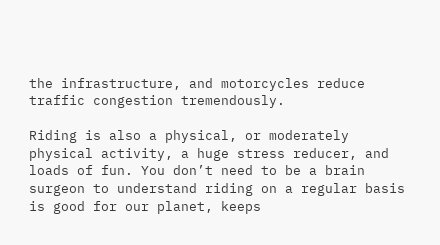the infrastructure, and motorcycles reduce traffic congestion tremendously.

Riding is also a physical, or moderately physical activity, a huge stress reducer, and loads of fun. You don’t need to be a brain surgeon to understand riding on a regular basis is good for our planet, keeps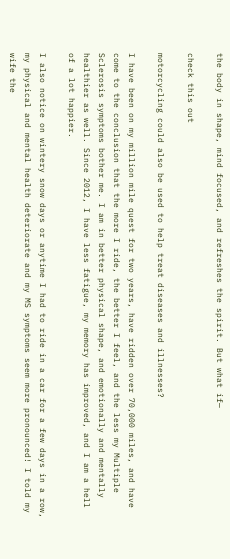the body in shape, mind focused, and refreshes the spirit. But what if—

check this out

motorcycling could also be used to help treat diseases and illnesses?

I have been on my million mile quest for two years, have ridden over 70,000 miles, and have come to the conclusion that the more I ride, the better I feel, and the less my Multiple Sclerosis symptoms bother me. I am in better physical shape, and emotionally and mentally healthier as well. Since 2012, I have less fatigue, my memory has improved, and I am a hell of a lot happier.

I also notice on wintery snow days or anytime I had to ride in a car for a few days in a row, my physical and mental health deteriorate and my MS symptoms seem more pronounced! I told my wife the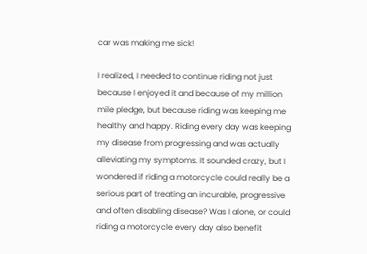car was making me sick!

I realized, I needed to continue riding not just because I enjoyed it and because of my million mile pledge, but because riding was keeping me healthy and happy. Riding every day was keeping my disease from progressing and was actually alleviating my symptoms. It sounded crazy, but I wondered if riding a motorcycle could really be a serious part of treating an incurable, progressive and often disabling disease? Was I alone, or could riding a motorcycle every day also benefit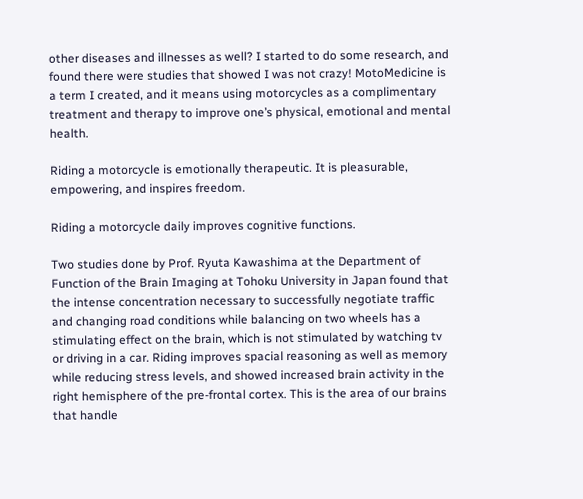other diseases and illnesses as well? I started to do some research, and found there were studies that showed I was not crazy! MotoMedicine is a term I created, and it means using motorcycles as a complimentary treatment and therapy to improve one’s physical, emotional and mental health.

Riding a motorcycle is emotionally therapeutic. It is pleasurable, empowering, and inspires freedom.

Riding a motorcycle daily improves cognitive functions.

Two studies done by Prof. Ryuta Kawashima at the Department of Function of the Brain Imaging at Tohoku University in Japan found that the intense concentration necessary to successfully negotiate traffic and changing road conditions while balancing on two wheels has a stimulating effect on the brain, which is not stimulated by watching tv or driving in a car. Riding improves spacial reasoning as well as memory while reducing stress levels, and showed increased brain activity in the right hemisphere of the pre-frontal cortex. This is the area of our brains that handle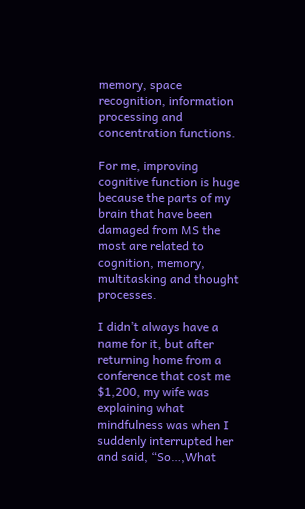memory, space recognition, information processing and concentration functions.

For me, improving cognitive function is huge because the parts of my brain that have been damaged from MS the most are related to cognition, memory, multitasking and thought processes.

I didn’t always have a name for it, but after returning home from a conference that cost me $1,200, my wife was explaining what mindfulness was when I suddenly interrupted her and said, “So…,What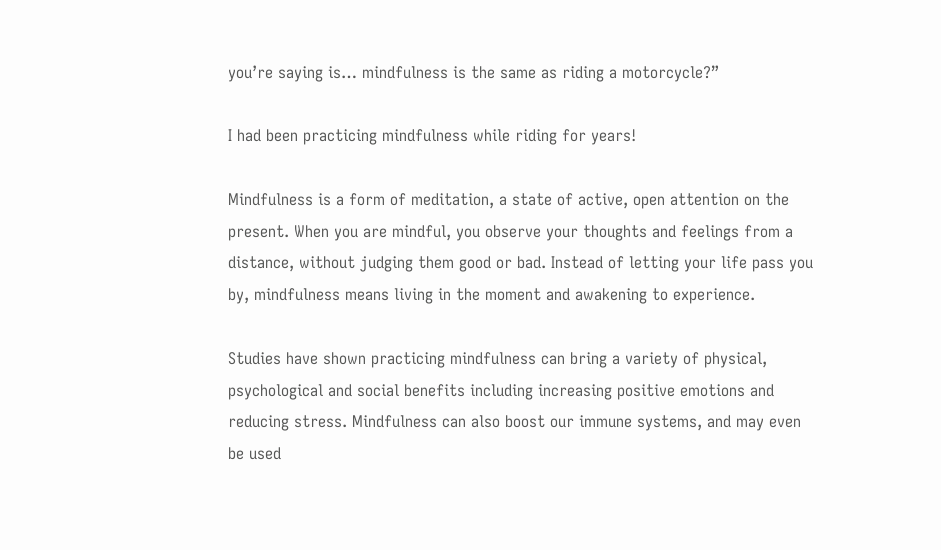you’re saying is… mindfulness is the same as riding a motorcycle?”

I had been practicing mindfulness while riding for years!

Mindfulness is a form of meditation, a state of active, open attention on the present. When you are mindful, you observe your thoughts and feelings from a distance, without judging them good or bad. Instead of letting your life pass you by, mindfulness means living in the moment and awakening to experience.

Studies have shown practicing mindfulness can bring a variety of physical, psychological and social benefits including increasing positive emotions and reducing stress. Mindfulness can also boost our immune systems, and may even be used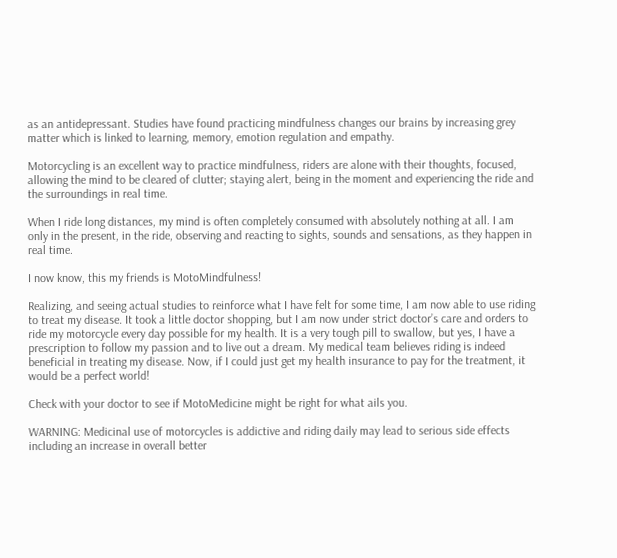as an antidepressant. Studies have found practicing mindfulness changes our brains by increasing grey matter which is linked to learning, memory, emotion regulation and empathy.

Motorcycling is an excellent way to practice mindfulness, riders are alone with their thoughts, focused, allowing the mind to be cleared of clutter; staying alert, being in the moment and experiencing the ride and the surroundings in real time.

When I ride long distances, my mind is often completely consumed with absolutely nothing at all. I am only in the present, in the ride, observing and reacting to sights, sounds and sensations, as they happen in real time.

I now know, this my friends is MotoMindfulness!

Realizing, and seeing actual studies to reinforce what I have felt for some time, I am now able to use riding to treat my disease. It took a little doctor shopping, but I am now under strict doctor’s care and orders to ride my motorcycle every day possible for my health. It is a very tough pill to swallow, but yes, I have a prescription to follow my passion and to live out a dream. My medical team believes riding is indeed beneficial in treating my disease. Now, if I could just get my health insurance to pay for the treatment, it would be a perfect world!

Check with your doctor to see if MotoMedicine might be right for what ails you.

WARNING: Medicinal use of motorcycles is addictive and riding daily may lead to serious side effects including an increase in overall better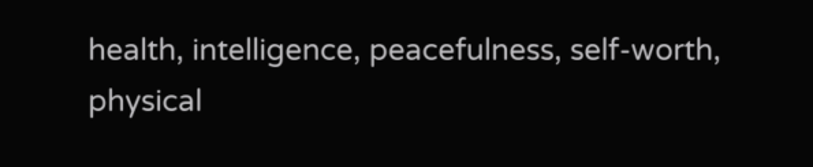health, intelligence, peacefulness, self-worth, physical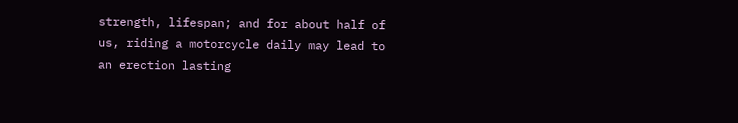strength, lifespan; and for about half of us, riding a motorcycle daily may lead to an erection lasting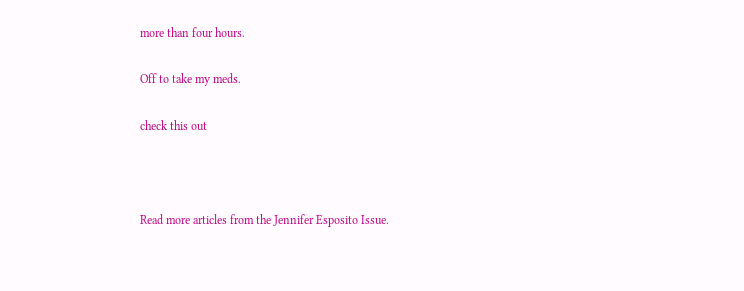more than four hours.

Off to take my meds.

check this out



Read more articles from the Jennifer Esposito Issue.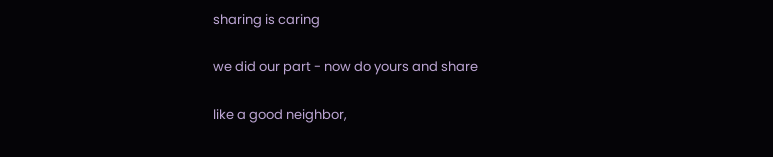sharing is caring

we did our part - now do yours and share

like a good neighbor,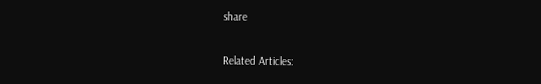share

Related Articles: